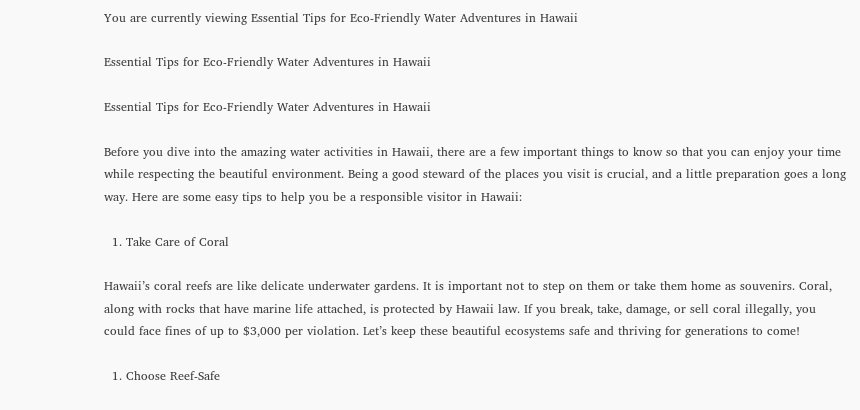You are currently viewing Essential Tips for Eco-Friendly Water Adventures in Hawaii

Essential Tips for Eco-Friendly Water Adventures in Hawaii

Essential Tips for Eco-Friendly Water Adventures in Hawaii

Before you dive into the amazing water activities in Hawaii, there are a few important things to know so that you can enjoy your time while respecting the beautiful environment. Being a good steward of the places you visit is crucial, and a little preparation goes a long way. Here are some easy tips to help you be a responsible visitor in Hawaii:

  1. Take Care of Coral

Hawaii’s coral reefs are like delicate underwater gardens. It is important not to step on them or take them home as souvenirs. Coral, along with rocks that have marine life attached, is protected by Hawaii law. If you break, take, damage, or sell coral illegally, you could face fines of up to $3,000 per violation. Let’s keep these beautiful ecosystems safe and thriving for generations to come!

  1. Choose Reef-Safe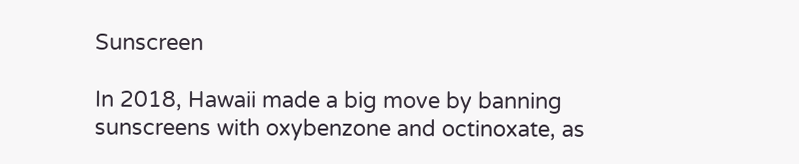Sunscreen

In 2018, Hawaii made a big move by banning sunscreens with oxybenzone and octinoxate, as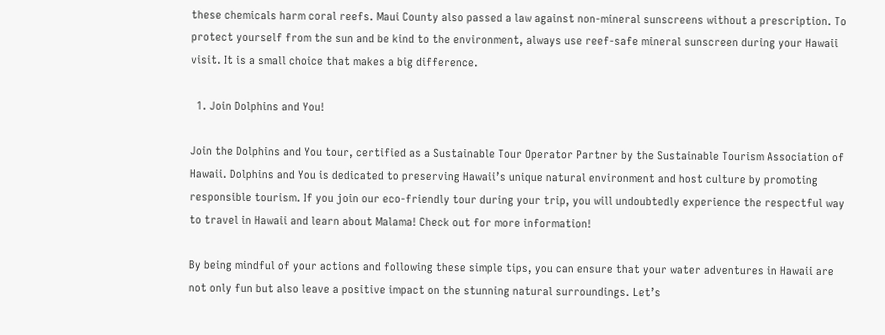these chemicals harm coral reefs. Maui County also passed a law against non-mineral sunscreens without a prescription. To protect yourself from the sun and be kind to the environment, always use reef-safe mineral sunscreen during your Hawaii visit. It is a small choice that makes a big difference.

  1. Join Dolphins and You!

Join the Dolphins and You tour, certified as a Sustainable Tour Operator Partner by the Sustainable Tourism Association of Hawaii. Dolphins and You is dedicated to preserving Hawaii’s unique natural environment and host culture by promoting responsible tourism. If you join our eco-friendly tour during your trip, you will undoubtedly experience the respectful way to travel in Hawaii and learn about Malama! Check out for more information!

By being mindful of your actions and following these simple tips, you can ensure that your water adventures in Hawaii are not only fun but also leave a positive impact on the stunning natural surroundings. Let’s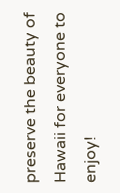preserve the beauty of Hawaii for everyone to enjoy!